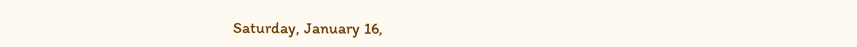Saturday, January 16,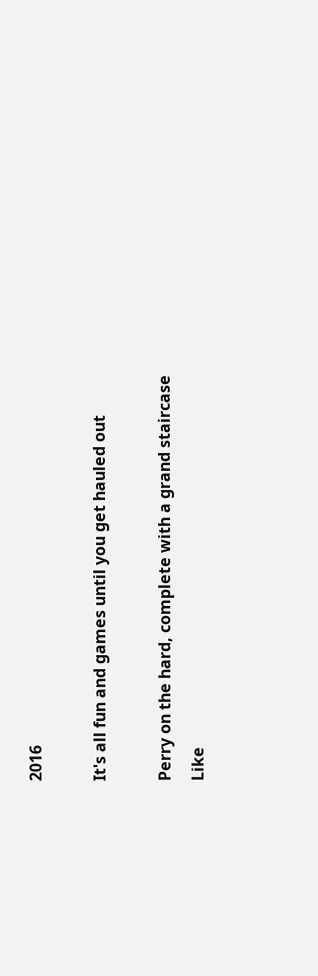2016

It's all fun and games until you get hauled out

Perry on the hard, complete with a grand staircase
Like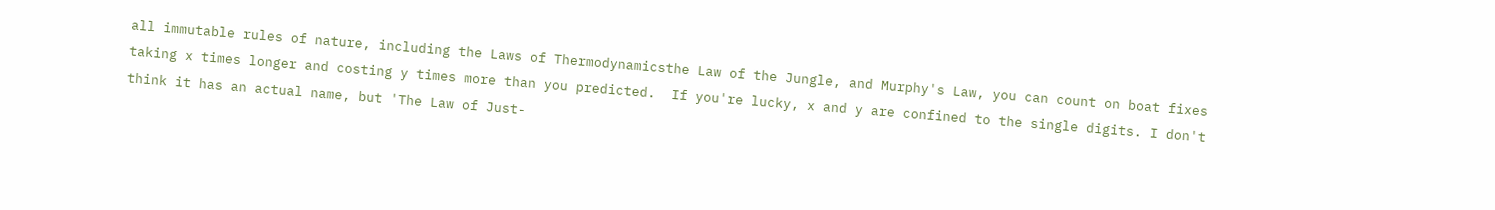all immutable rules of nature, including the Laws of Thermodynamicsthe Law of the Jungle, and Murphy's Law, you can count on boat fixes taking x times longer and costing y times more than you predicted.  If you're lucky, x and y are confined to the single digits. I don't think it has an actual name, but 'The Law of Just-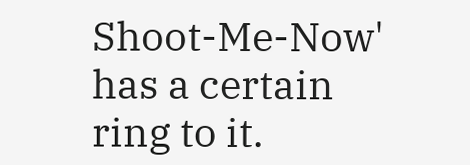Shoot-Me-Now' has a certain ring to it.